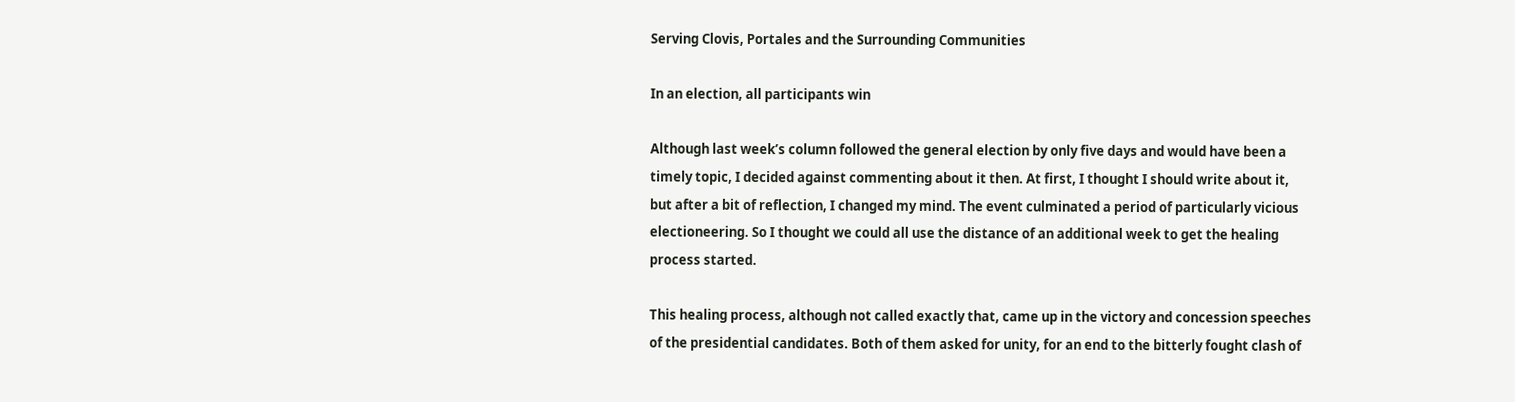Serving Clovis, Portales and the Surrounding Communities

In an election, all participants win

Although last week’s column followed the general election by only five days and would have been a timely topic, I decided against commenting about it then. At first, I thought I should write about it, but after a bit of reflection, I changed my mind. The event culminated a period of particularly vicious electioneering. So I thought we could all use the distance of an additional week to get the healing process started.

This healing process, although not called exactly that, came up in the victory and concession speeches of the presidential candidates. Both of them asked for unity, for an end to the bitterly fought clash of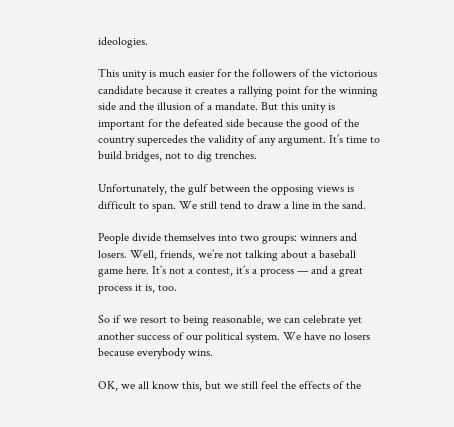ideologies.

This unity is much easier for the followers of the victorious candidate because it creates a rallying point for the winning side and the illusion of a mandate. But this unity is important for the defeated side because the good of the country supercedes the validity of any argument. It’s time to build bridges, not to dig trenches.

Unfortunately, the gulf between the opposing views is difficult to span. We still tend to draw a line in the sand.

People divide themselves into two groups: winners and losers. Well, friends, we’re not talking about a baseball game here. It’s not a contest, it’s a process — and a great process it is, too.

So if we resort to being reasonable, we can celebrate yet another success of our political system. We have no losers because everybody wins.

OK, we all know this, but we still feel the effects of the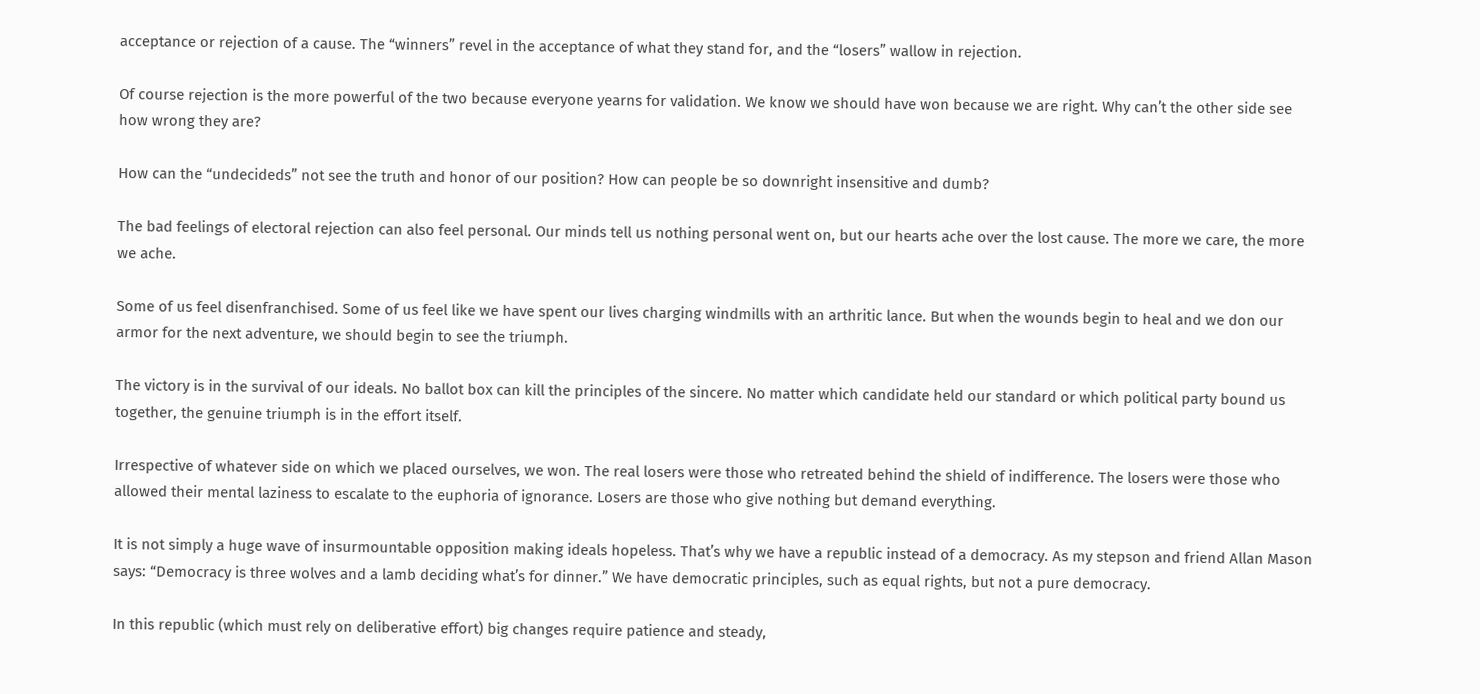acceptance or rejection of a cause. The “winners” revel in the acceptance of what they stand for, and the “losers” wallow in rejection.

Of course rejection is the more powerful of the two because everyone yearns for validation. We know we should have won because we are right. Why can’t the other side see how wrong they are?

How can the “undecideds” not see the truth and honor of our position? How can people be so downright insensitive and dumb?

The bad feelings of electoral rejection can also feel personal. Our minds tell us nothing personal went on, but our hearts ache over the lost cause. The more we care, the more we ache.

Some of us feel disenfranchised. Some of us feel like we have spent our lives charging windmills with an arthritic lance. But when the wounds begin to heal and we don our armor for the next adventure, we should begin to see the triumph.

The victory is in the survival of our ideals. No ballot box can kill the principles of the sincere. No matter which candidate held our standard or which political party bound us together, the genuine triumph is in the effort itself.

Irrespective of whatever side on which we placed ourselves, we won. The real losers were those who retreated behind the shield of indifference. The losers were those who allowed their mental laziness to escalate to the euphoria of ignorance. Losers are those who give nothing but demand everything.

It is not simply a huge wave of insurmountable opposition making ideals hopeless. That’s why we have a republic instead of a democracy. As my stepson and friend Allan Mason says: “Democracy is three wolves and a lamb deciding what’s for dinner.” We have democratic principles, such as equal rights, but not a pure democracy.

In this republic (which must rely on deliberative effort) big changes require patience and steady,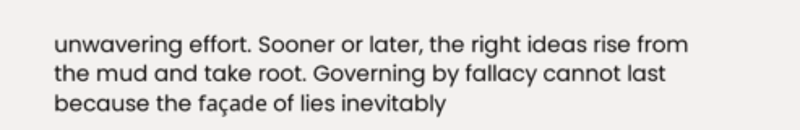unwavering effort. Sooner or later, the right ideas rise from the mud and take root. Governing by fallacy cannot last because the façade of lies inevitably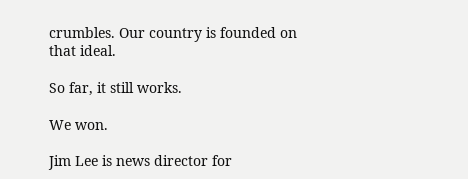crumbles. Our country is founded on that ideal.

So far, it still works.

We won.

Jim Lee is news director for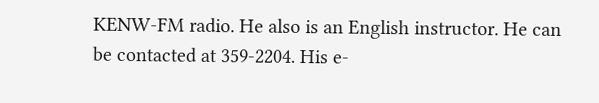KENW-FM radio. He also is an English instructor. He can be contacted at 359-2204. His e-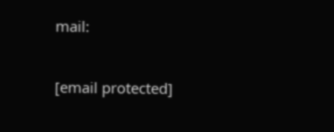mail:

[email protected]